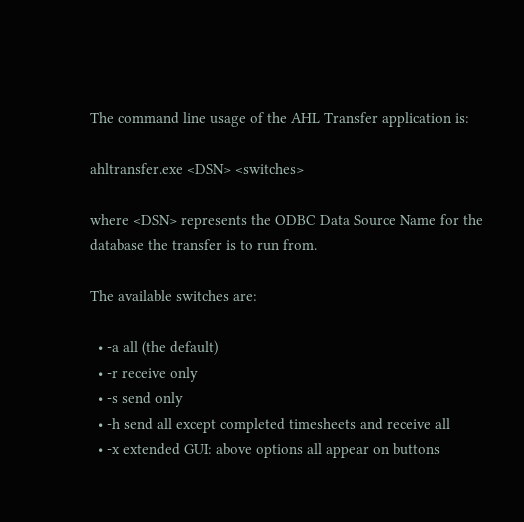The command line usage of the AHL Transfer application is:

ahltransfer.exe <DSN> <switches>

where <DSN> represents the ODBC Data Source Name for the database the transfer is to run from.

The available switches are:

  • -a all (the default)
  • -r receive only
  • -s send only
  • -h send all except completed timesheets and receive all
  • -x extended GUI: above options all appear on buttons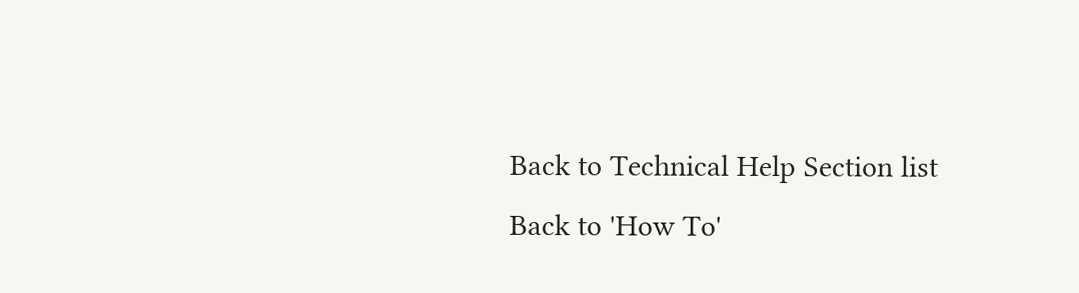Back to Technical Help Section list
Back to 'How To'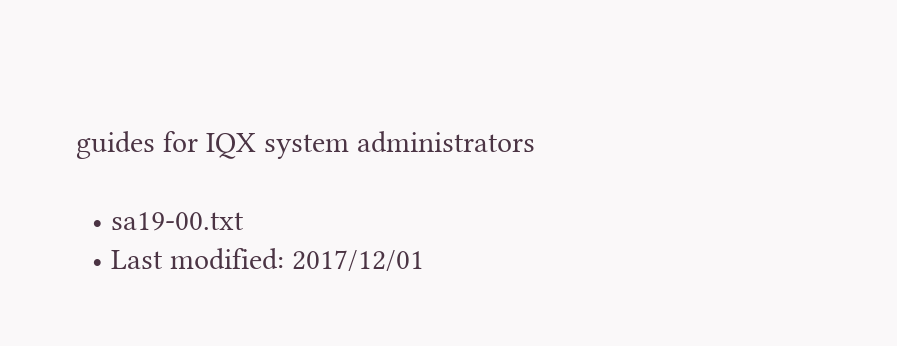guides for IQX system administrators

  • sa19-00.txt
  • Last modified: 2017/12/01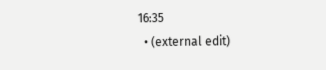16:35
  • (external edit)